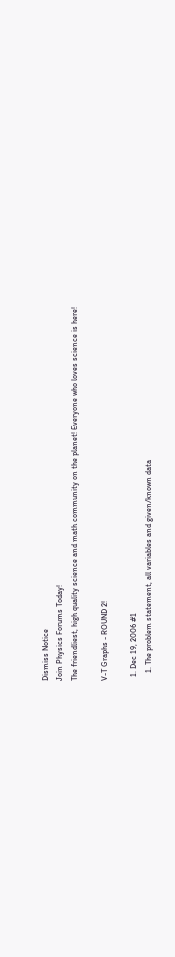Dismiss Notice
Join Physics Forums Today!
The friendliest, high quality science and math community on the planet! Everyone who loves science is here!

V-T Graphs - ROUND 2!

  1. Dec 19, 2006 #1
    1. The problem statement, all variables and given/known data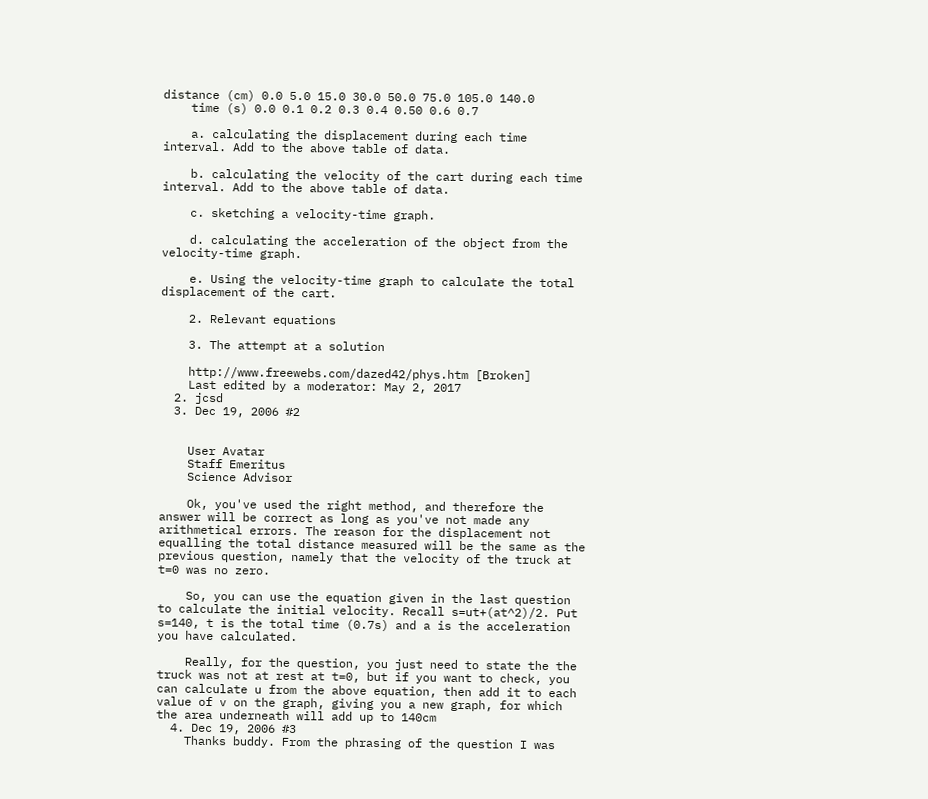distance (cm) 0.0 5.0 15.0 30.0 50.0 75.0 105.0 140.0
    time (s) 0.0 0.1 0.2 0.3 0.4 0.50 0.6 0.7

    a. calculating the displacement during each time interval. Add to the above table of data.

    b. calculating the velocity of the cart during each time interval. Add to the above table of data.

    c. sketching a velocity-time graph.

    d. calculating the acceleration of the object from the velocity-time graph.

    e. Using the velocity-time graph to calculate the total displacement of the cart.

    2. Relevant equations

    3. The attempt at a solution

    http://www.freewebs.com/dazed42/phys.htm [Broken]
    Last edited by a moderator: May 2, 2017
  2. jcsd
  3. Dec 19, 2006 #2


    User Avatar
    Staff Emeritus
    Science Advisor

    Ok, you've used the right method, and therefore the answer will be correct as long as you've not made any arithmetical errors. The reason for the displacement not equalling the total distance measured will be the same as the previous question, namely that the velocity of the truck at t=0 was no zero.

    So, you can use the equation given in the last question to calculate the initial velocity. Recall s=ut+(at^2)/2. Put s=140, t is the total time (0.7s) and a is the acceleration you have calculated.

    Really, for the question, you just need to state the the truck was not at rest at t=0, but if you want to check, you can calculate u from the above equation, then add it to each value of v on the graph, giving you a new graph, for which the area underneath will add up to 140cm
  4. Dec 19, 2006 #3
    Thanks buddy. From the phrasing of the question I was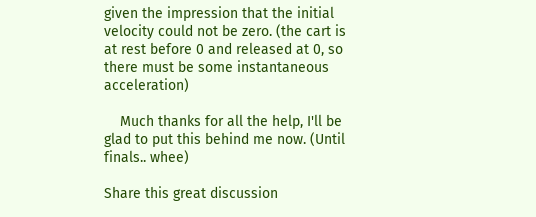given the impression that the initial velocity could not be zero. (the cart is at rest before 0 and released at 0, so there must be some instantaneous acceleration)

    Much thanks for all the help, I'll be glad to put this behind me now. (Until finals.. whee)

Share this great discussion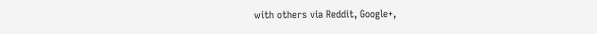with others via Reddit, Google+,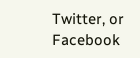Twitter, or Facebook